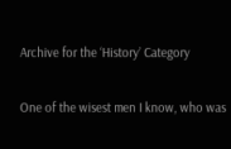Archive for the ‘History’ Category

One of the wisest men I know, who was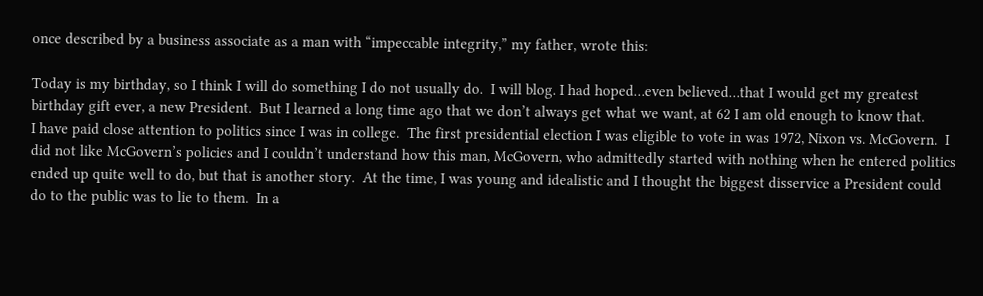once described by a business associate as a man with “impeccable integrity,” my father, wrote this:

Today is my birthday, so I think I will do something I do not usually do.  I will blog. I had hoped…even believed…that I would get my greatest birthday gift ever, a new President.  But I learned a long time ago that we don’t always get what we want, at 62 I am old enough to know that.
I have paid close attention to politics since I was in college.  The first presidential election I was eligible to vote in was 1972, Nixon vs. McGovern.  I did not like McGovern’s policies and I couldn’t understand how this man, McGovern, who admittedly started with nothing when he entered politics ended up quite well to do, but that is another story.  At the time, I was young and idealistic and I thought the biggest disservice a President could do to the public was to lie to them.  In a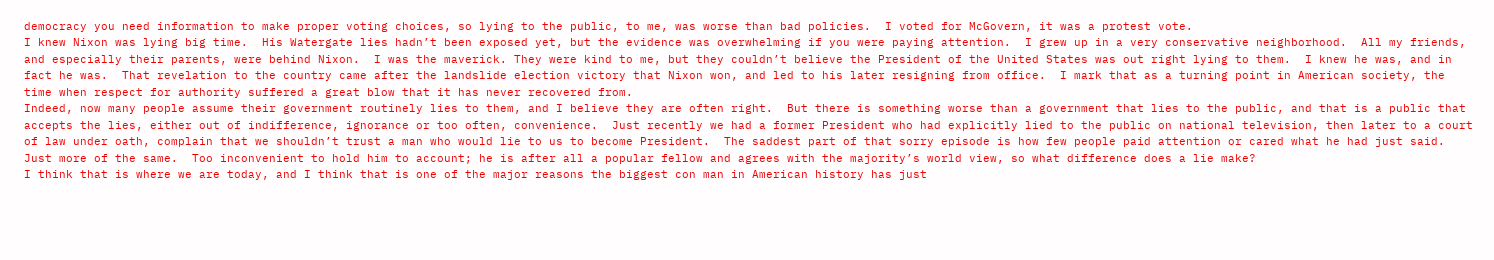democracy you need information to make proper voting choices, so lying to the public, to me, was worse than bad policies.  I voted for McGovern, it was a protest vote.
I knew Nixon was lying big time.  His Watergate lies hadn’t been exposed yet, but the evidence was overwhelming if you were paying attention.  I grew up in a very conservative neighborhood.  All my friends, and especially their parents, were behind Nixon.  I was the maverick. They were kind to me, but they couldn’t believe the President of the United States was out right lying to them.  I knew he was, and in fact he was.  That revelation to the country came after the landslide election victory that Nixon won, and led to his later resigning from office.  I mark that as a turning point in American society, the time when respect for authority suffered a great blow that it has never recovered from.
Indeed, now many people assume their government routinely lies to them, and I believe they are often right.  But there is something worse than a government that lies to the public, and that is a public that accepts the lies, either out of indifference, ignorance or too often, convenience.  Just recently we had a former President who had explicitly lied to the public on national television, then later to a court of law under oath, complain that we shouldn’t trust a man who would lie to us to become President.  The saddest part of that sorry episode is how few people paid attention or cared what he had just said.  Just more of the same.  Too inconvenient to hold him to account; he is after all a popular fellow and agrees with the majority’s world view, so what difference does a lie make?
I think that is where we are today, and I think that is one of the major reasons the biggest con man in American history has just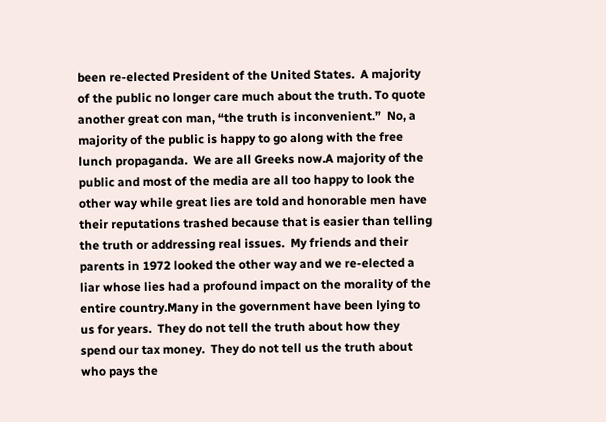been re-elected President of the United States.  A majority of the public no longer care much about the truth. To quote another great con man, “the truth is inconvenient.”  No, a majority of the public is happy to go along with the free lunch propaganda.  We are all Greeks now.A majority of the public and most of the media are all too happy to look the other way while great lies are told and honorable men have their reputations trashed because that is easier than telling the truth or addressing real issues.  My friends and their parents in 1972 looked the other way and we re-elected a liar whose lies had a profound impact on the morality of the entire country.Many in the government have been lying to us for years.  They do not tell the truth about how they spend our tax money.  They do not tell us the truth about who pays the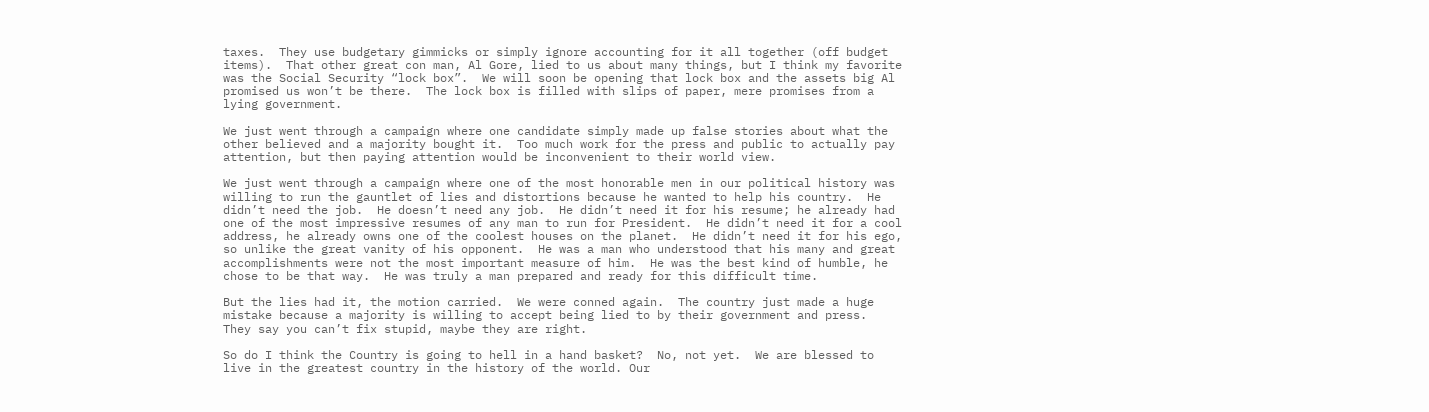taxes.  They use budgetary gimmicks or simply ignore accounting for it all together (off budget items).  That other great con man, Al Gore, lied to us about many things, but I think my favorite was the Social Security “lock box”.  We will soon be opening that lock box and the assets big Al promised us won’t be there.  The lock box is filled with slips of paper, mere promises from a lying government.

We just went through a campaign where one candidate simply made up false stories about what the other believed and a majority bought it.  Too much work for the press and public to actually pay attention, but then paying attention would be inconvenient to their world view.

We just went through a campaign where one of the most honorable men in our political history was willing to run the gauntlet of lies and distortions because he wanted to help his country.  He didn’t need the job.  He doesn’t need any job.  He didn’t need it for his resume; he already had one of the most impressive resumes of any man to run for President.  He didn’t need it for a cool address, he already owns one of the coolest houses on the planet.  He didn’t need it for his ego, so unlike the great vanity of his opponent.  He was a man who understood that his many and great accomplishments were not the most important measure of him.  He was the best kind of humble, he chose to be that way.  He was truly a man prepared and ready for this difficult time.

But the lies had it, the motion carried.  We were conned again.  The country just made a huge mistake because a majority is willing to accept being lied to by their government and press.  They say you can’t fix stupid, maybe they are right.

So do I think the Country is going to hell in a hand basket?  No, not yet.  We are blessed to live in the greatest country in the history of the world. Our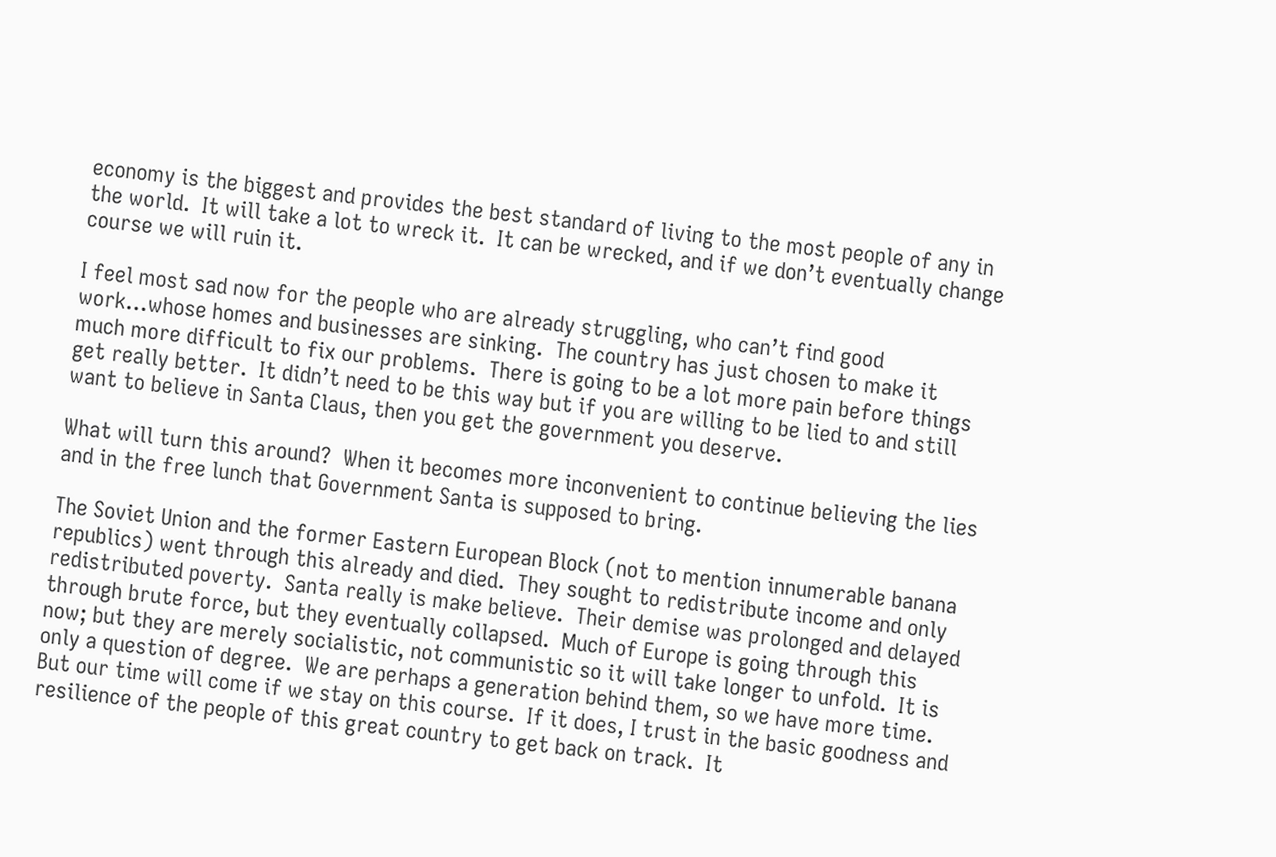economy is the biggest and provides the best standard of living to the most people of any in the world.  It will take a lot to wreck it.  It can be wrecked, and if we don’t eventually change course we will ruin it.

I feel most sad now for the people who are already struggling, who can’t find good work…whose homes and businesses are sinking.  The country has just chosen to make it much more difficult to fix our problems.  There is going to be a lot more pain before things get really better.  It didn’t need to be this way but if you are willing to be lied to and still want to believe in Santa Claus, then you get the government you deserve.

What will turn this around?  When it becomes more inconvenient to continue believing the lies and in the free lunch that Government Santa is supposed to bring.

The Soviet Union and the former Eastern European Block (not to mention innumerable banana republics) went through this already and died.  They sought to redistribute income and only redistributed poverty.  Santa really is make believe.  Their demise was prolonged and delayed through brute force, but they eventually collapsed.  Much of Europe is going through this now; but they are merely socialistic, not communistic so it will take longer to unfold.  It is only a question of degree.  We are perhaps a generation behind them, so we have more time.  But our time will come if we stay on this course.  If it does, I trust in the basic goodness and resilience of the people of this great country to get back on track.  It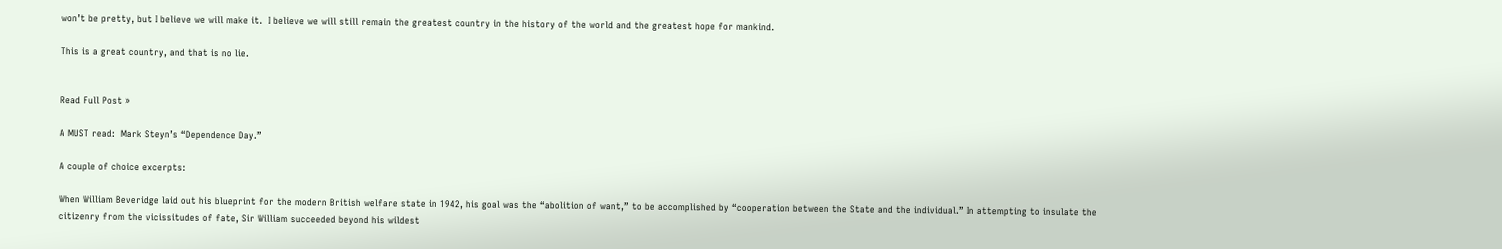won’t be pretty, but I believe we will make it.  I believe we will still remain the greatest country in the history of the world and the greatest hope for mankind.

This is a great country, and that is no lie.


Read Full Post »

A MUST read:  Mark Steyn’s “Dependence Day.”

A couple of choice excerpts:

When William Beveridge laid out his blueprint for the modern British welfare state in 1942, his goal was the “abolition of want,” to be accomplished by “cooperation between the State and the individual.” In attempting to insulate the citizenry from the vicissitudes of fate, Sir William succeeded beyond his wildest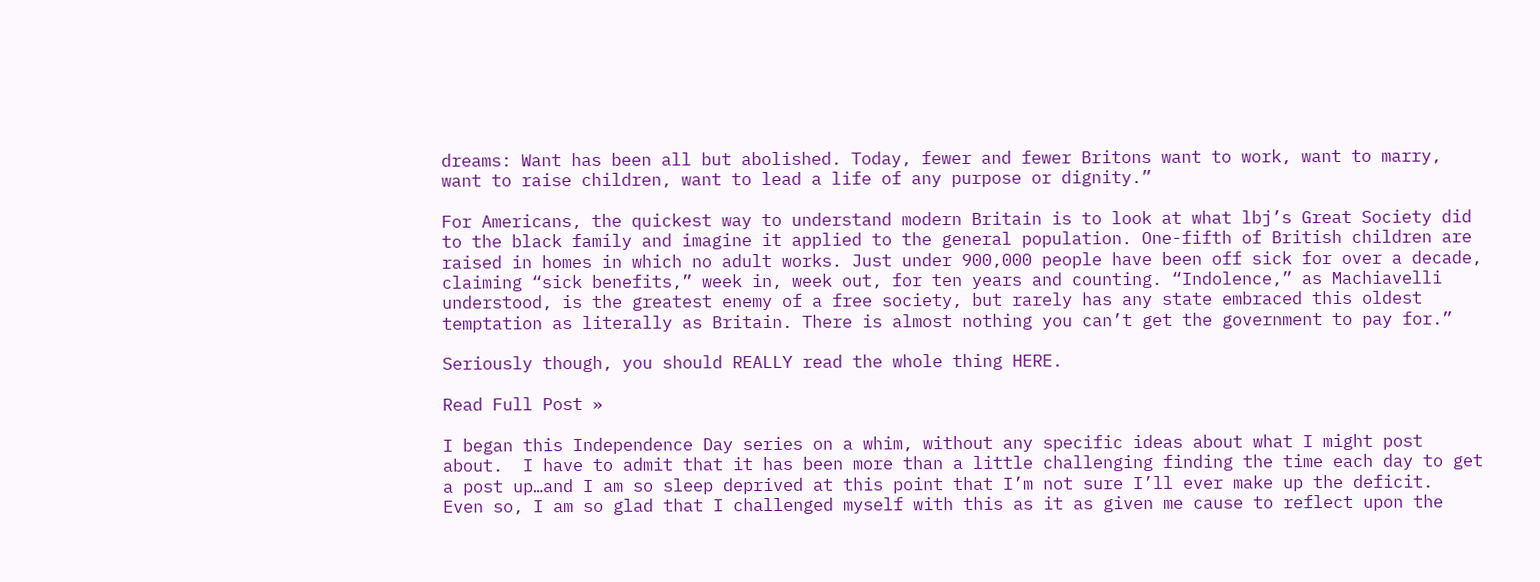dreams: Want has been all but abolished. Today, fewer and fewer Britons want to work, want to marry, want to raise children, want to lead a life of any purpose or dignity.”

For Americans, the quickest way to understand modern Britain is to look at what lbj’s Great Society did to the black family and imagine it applied to the general population. One-fifth of British children are raised in homes in which no adult works. Just under 900,000 people have been off sick for over a decade, claiming “sick benefits,” week in, week out, for ten years and counting. “Indolence,” as Machiavelli understood, is the greatest enemy of a free society, but rarely has any state embraced this oldest temptation as literally as Britain. There is almost nothing you can’t get the government to pay for.”

Seriously though, you should REALLY read the whole thing HERE.

Read Full Post »

I began this Independence Day series on a whim, without any specific ideas about what I might post about.  I have to admit that it has been more than a little challenging finding the time each day to get a post up…and I am so sleep deprived at this point that I’m not sure I’ll ever make up the deficit.  Even so, I am so glad that I challenged myself with this as it as given me cause to reflect upon the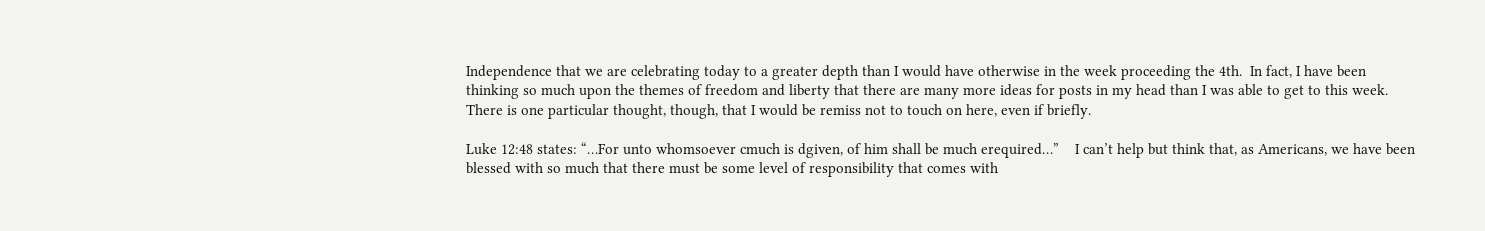Independence that we are celebrating today to a greater depth than I would have otherwise in the week proceeding the 4th.  In fact, I have been thinking so much upon the themes of freedom and liberty that there are many more ideas for posts in my head than I was able to get to this week.  There is one particular thought, though, that I would be remiss not to touch on here, even if briefly.

Luke 12:48 states: “…For unto whomsoever cmuch is dgiven, of him shall be much erequired…”    I can’t help but think that, as Americans, we have been blessed with so much that there must be some level of responsibility that comes with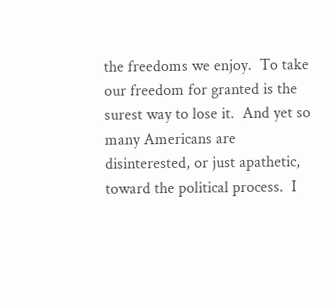the freedoms we enjoy.  To take our freedom for granted is the surest way to lose it.  And yet so many Americans are disinterested, or just apathetic, toward the political process.  I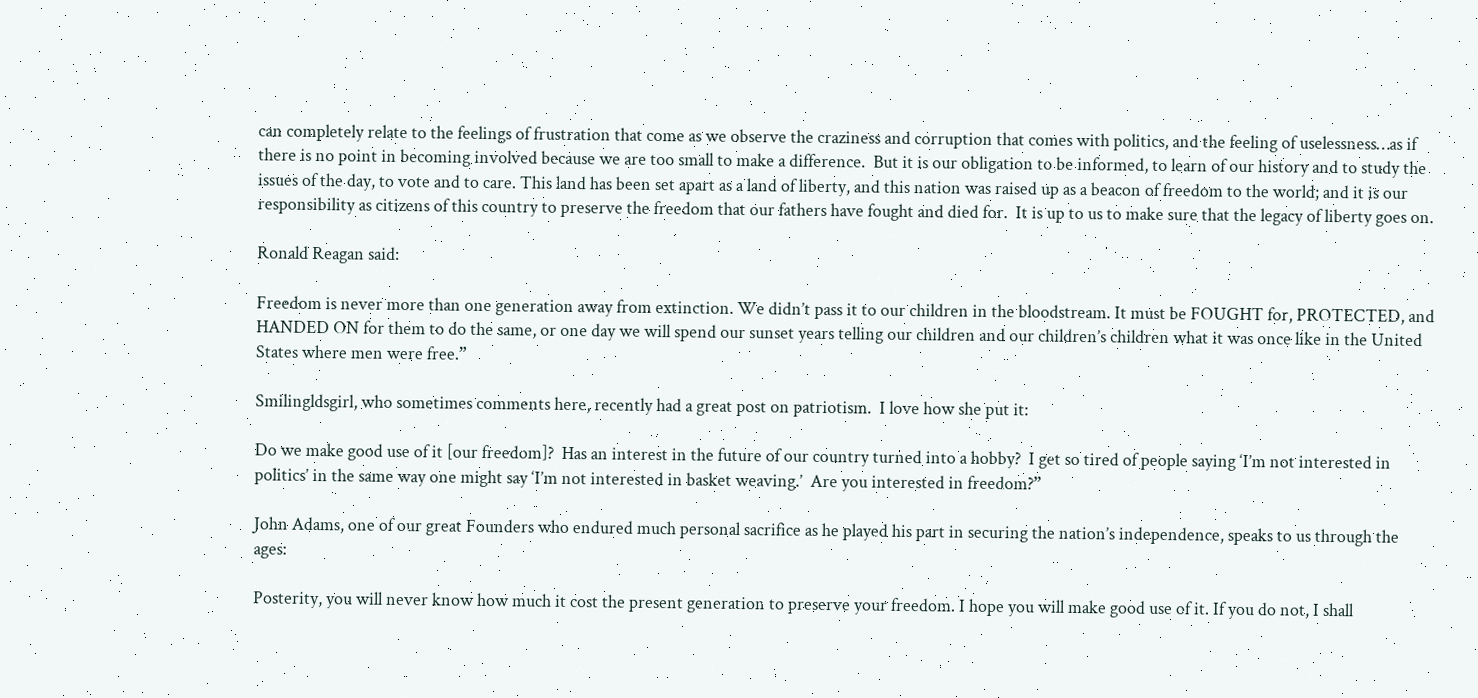can completely relate to the feelings of frustration that come as we observe the craziness and corruption that comes with politics, and the feeling of uselessness…as if there is no point in becoming involved because we are too small to make a difference.  But it is our obligation to be informed, to learn of our history and to study the issues of the day, to vote and to care. This land has been set apart as a land of liberty, and this nation was raised up as a beacon of freedom to the world; and it is our responsibility as citizens of this country to preserve the freedom that our fathers have fought and died for.  It is up to us to make sure that the legacy of liberty goes on.

Ronald Reagan said:

Freedom is never more than one generation away from extinction. We didn’t pass it to our children in the bloodstream. It must be FOUGHT for, PROTECTED, and HANDED ON for them to do the same, or one day we will spend our sunset years telling our children and our children’s children what it was once like in the United States where men were free.”

Smilingldsgirl, who sometimes comments here, recently had a great post on patriotism.  I love how she put it:

Do we make good use of it [our freedom]?  Has an interest in the future of our country turned into a hobby?  I get so tired of people saying ‘I’m not interested in politics’ in the same way one might say ‘I’m not interested in basket weaving.’  Are you interested in freedom?”

John Adams, one of our great Founders who endured much personal sacrifice as he played his part in securing the nation’s independence, speaks to us through the ages:

Posterity, you will never know how much it cost the present generation to preserve your freedom. I hope you will make good use of it. If you do not, I shall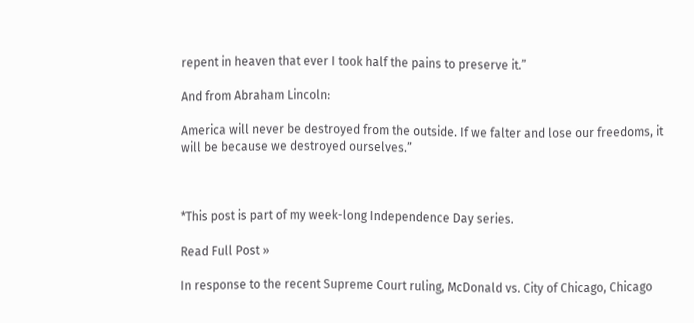repent in heaven that ever I took half the pains to preserve it.”

And from Abraham Lincoln:

America will never be destroyed from the outside. If we falter and lose our freedoms, it will be because we destroyed ourselves.”



*This post is part of my week-long Independence Day series.

Read Full Post »

In response to the recent Supreme Court ruling, McDonald vs. City of Chicago, Chicago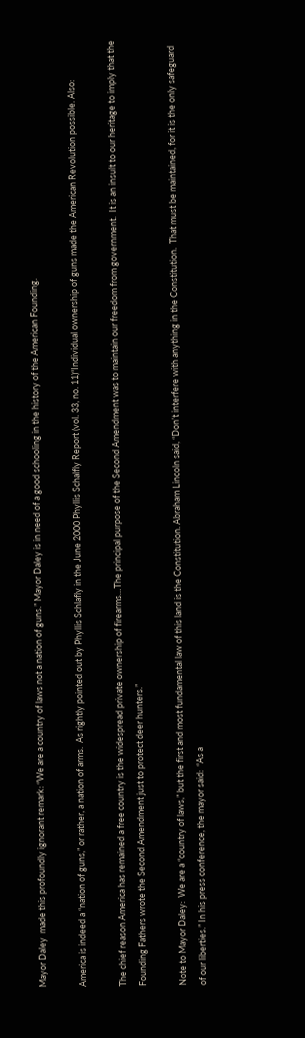Mayor Daley  made this profoundly ignorant remark: “We are a country of laws not a nation of guns.” Mayor Daley is in need of a good schooling in the history of the American Founding.

America is indeed a “nation of guns,” or rather, a nation of arms.  As rightly pointed out by Phyllis Schlafly in the June 2000 Phyllis Schalfly Report (vol. 33, no. 11)“Individual ownership of guns made the American Revolution possible. Also:

The chief reason America has remained a free country is the widespread private ownership of firearms…The principal purpose of the Second Amendment was to maintain our freedom from government.  It is an insult to our heritage to imply that the Founding Fathers wrote the Second Amendment just to protect deer hunters.”

Note to Mayor Daley:  We are a “country of laws,” but the first and most fundamental law of this land is the Constitution. Abraham Lincoln said, “Don’t interfere with anything in the Constitution.  That must be maintained, for it is the only safeguard of our liberties.” In his press conference, the mayor said:  “As a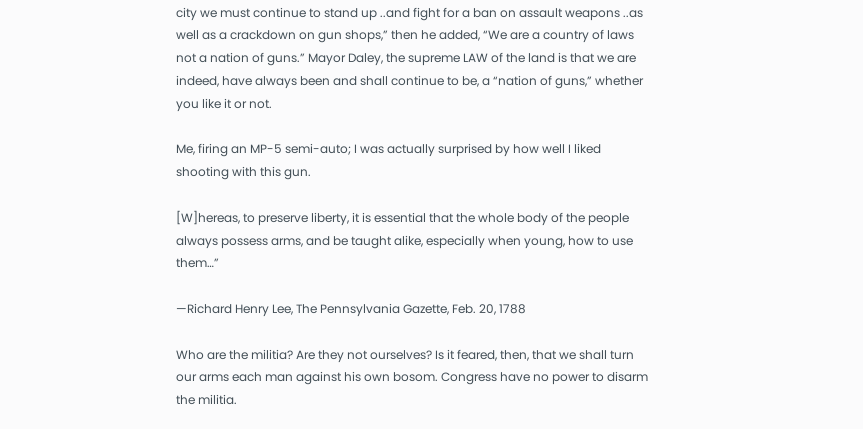city we must continue to stand up ..and fight for a ban on assault weapons ..as well as a crackdown on gun shops,” then he added, “We are a country of laws not a nation of guns.” Mayor Daley, the supreme LAW of the land is that we are indeed, have always been and shall continue to be, a “nation of guns,” whether you like it or not.

Me, firing an MP-5 semi-auto; I was actually surprised by how well I liked shooting with this gun.

[W]hereas, to preserve liberty, it is essential that the whole body of the people always possess arms, and be taught alike, especially when young, how to use them…”

—Richard Henry Lee, The Pennsylvania Gazette, Feb. 20, 1788

Who are the militia? Are they not ourselves? Is it feared, then, that we shall turn our arms each man against his own bosom. Congress have no power to disarm the militia.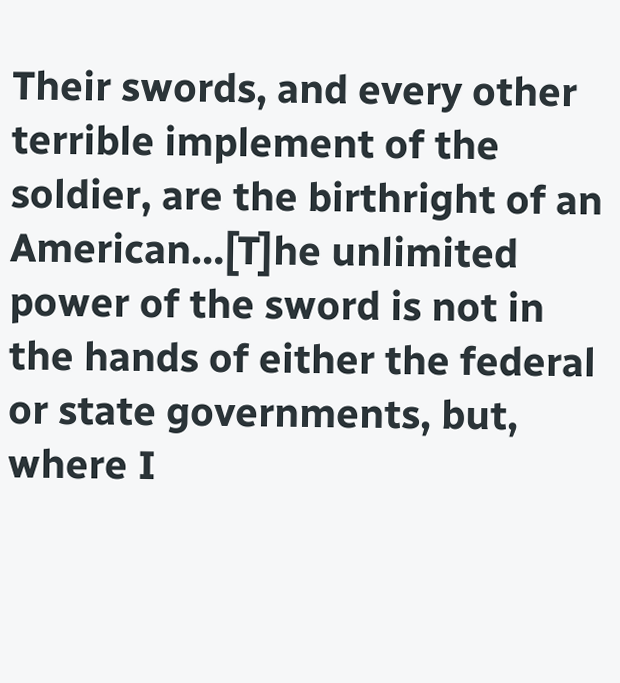Their swords, and every other terrible implement of the soldier, are the birthright of an American…[T]he unlimited power of the sword is not in the hands of either the federal or state governments, but, where I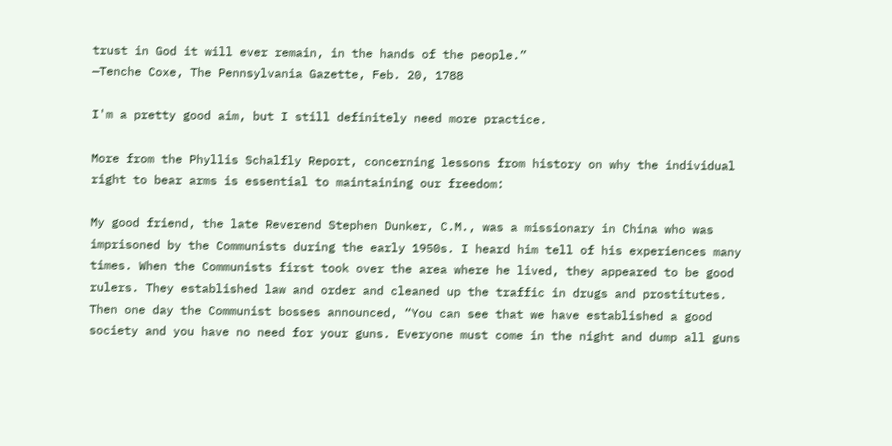trust in God it will ever remain, in the hands of the people.”
—Tenche Coxe, The Pennsylvania Gazette, Feb. 20, 1788

I'm a pretty good aim, but I still definitely need more practice.

More from the Phyllis Schalfly Report, concerning lessons from history on why the individual right to bear arms is essential to maintaining our freedom:

My good friend, the late Reverend Stephen Dunker, C.M., was a missionary in China who was imprisoned by the Communists during the early 1950s. I heard him tell of his experiences many times. When the Communists first took over the area where he lived, they appeared to be good rulers. They established law and order and cleaned up the traffic in drugs and prostitutes. Then one day the Communist bosses announced, “You can see that we have established a good society and you have no need for your guns. Everyone must come in the night and dump all guns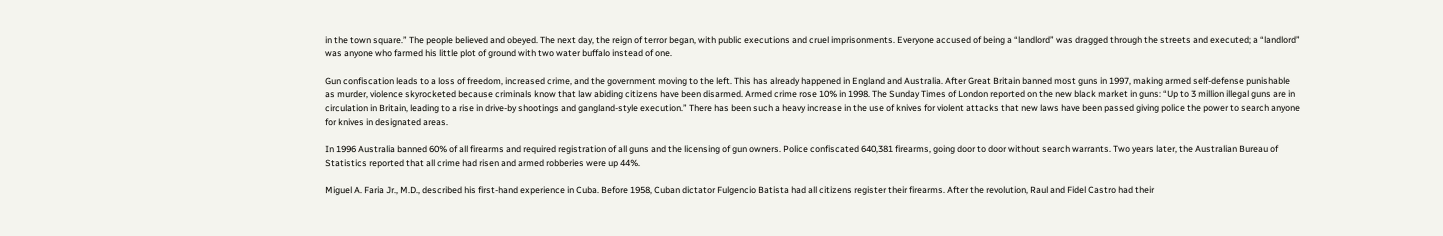in the town square.” The people believed and obeyed. The next day, the reign of terror began, with public executions and cruel imprisonments. Everyone accused of being a “landlord” was dragged through the streets and executed; a “landlord” was anyone who farmed his little plot of ground with two water buffalo instead of one.

Gun confiscation leads to a loss of freedom, increased crime, and the government moving to the left. This has already happened in England and Australia. After Great Britain banned most guns in 1997, making armed self-defense punishable as murder, violence skyrocketed because criminals know that law abiding citizens have been disarmed. Armed crime rose 10% in 1998. The Sunday Times of London reported on the new black market in guns: “Up to 3 million illegal guns are in circulation in Britain, leading to a rise in drive-by shootings and gangland-style execution.” There has been such a heavy increase in the use of knives for violent attacks that new laws have been passed giving police the power to search anyone for knives in designated areas.

In 1996 Australia banned 60% of all firearms and required registration of all guns and the licensing of gun owners. Police confiscated 640,381 firearms, going door to door without search warrants. Two years later, the Australian Bureau of Statistics reported that all crime had risen and armed robberies were up 44%.

Miguel A. Faria Jr., M.D., described his first-hand experience in Cuba. Before 1958, Cuban dictator Fulgencio Batista had all citizens register their firearms. After the revolution, Raul and Fidel Castro had their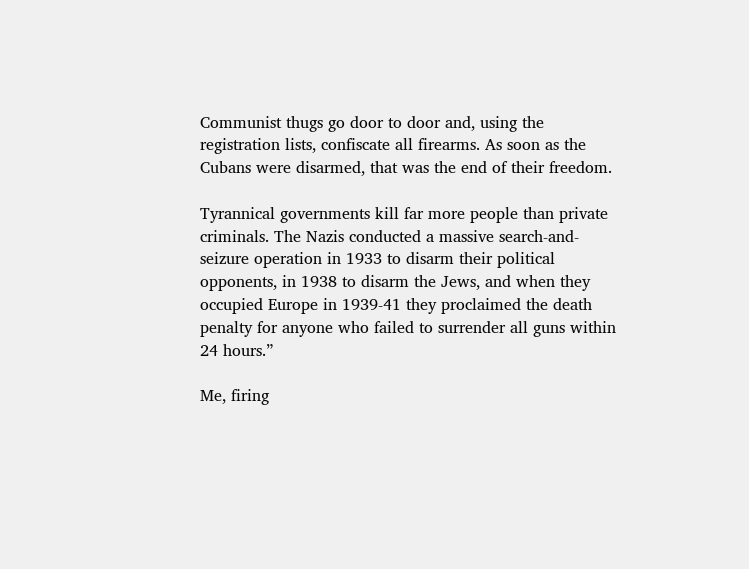Communist thugs go door to door and, using the registration lists, confiscate all firearms. As soon as the Cubans were disarmed, that was the end of their freedom.

Tyrannical governments kill far more people than private criminals. The Nazis conducted a massive search-and-seizure operation in 1933 to disarm their political opponents, in 1938 to disarm the Jews, and when they occupied Europe in 1939-41 they proclaimed the death penalty for anyone who failed to surrender all guns within 24 hours.”

Me, firing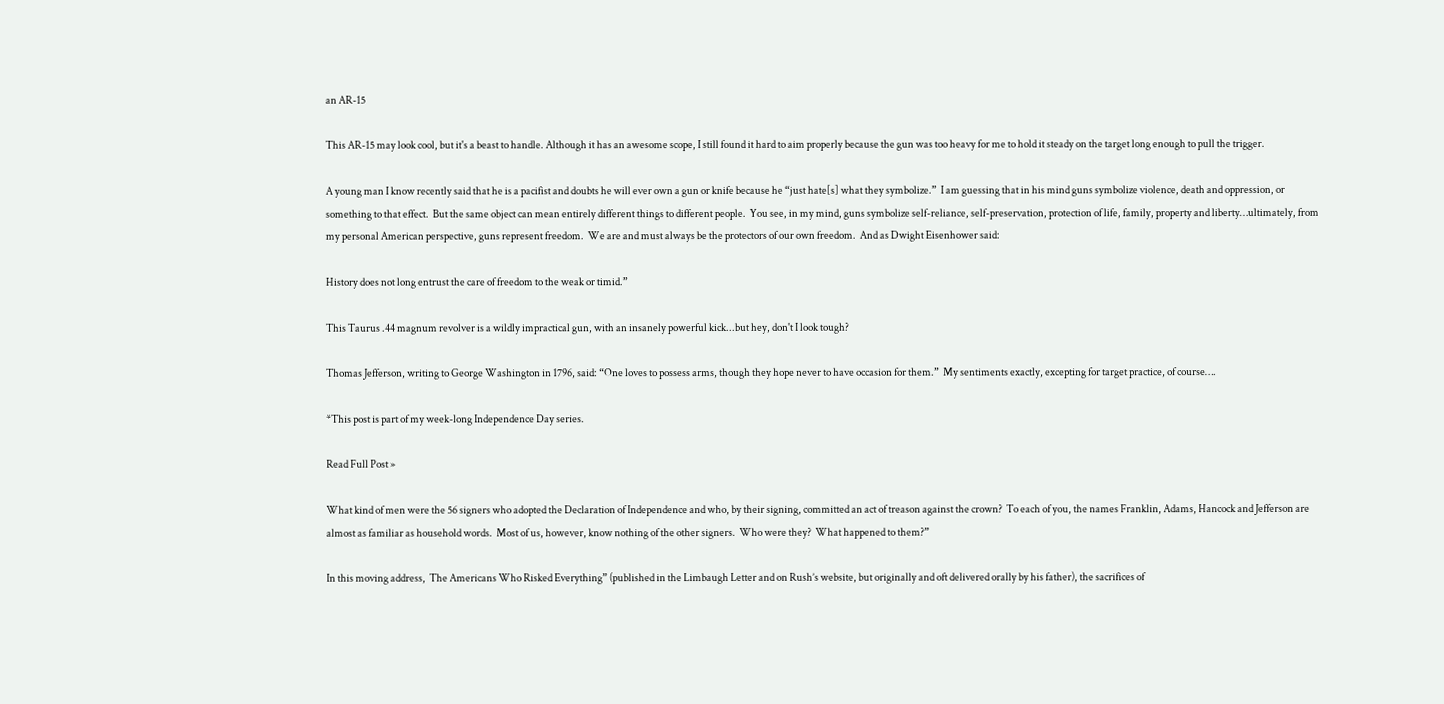an AR-15

This AR-15 may look cool, but it's a beast to handle. Although it has an awesome scope, I still found it hard to aim properly because the gun was too heavy for me to hold it steady on the target long enough to pull the trigger.

A young man I know recently said that he is a pacifist and doubts he will ever own a gun or knife because he “just hate[s] what they symbolize.”  I am guessing that in his mind guns symbolize violence, death and oppression, or something to that effect.  But the same object can mean entirely different things to different people.  You see, in my mind, guns symbolize self-reliance, self-preservation, protection of life, family, property and liberty…ultimately, from my personal American perspective, guns represent freedom.  We are and must always be the protectors of our own freedom.  And as Dwight Eisenhower said:

History does not long entrust the care of freedom to the weak or timid.”

This Taurus .44 magnum revolver is a wildly impractical gun, with an insanely powerful kick...but hey, don't I look tough?

Thomas Jefferson, writing to George Washington in 1796, said: “One loves to possess arms, though they hope never to have occasion for them.”  My sentiments exactly, excepting for target practice, of course….

*This post is part of my week-long Independence Day series.

Read Full Post »

What kind of men were the 56 signers who adopted the Declaration of Independence and who, by their signing, committed an act of treason against the crown?  To each of you, the names Franklin, Adams, Hancock and Jefferson are almost as familiar as household words.  Most of us, however, know nothing of the other signers.  Who were they?  What happened to them?”

In this moving address,  The Americans Who Risked Everything” (published in the Limbaugh Letter and on Rush’s website, but originally and oft delivered orally by his father), the sacrifices of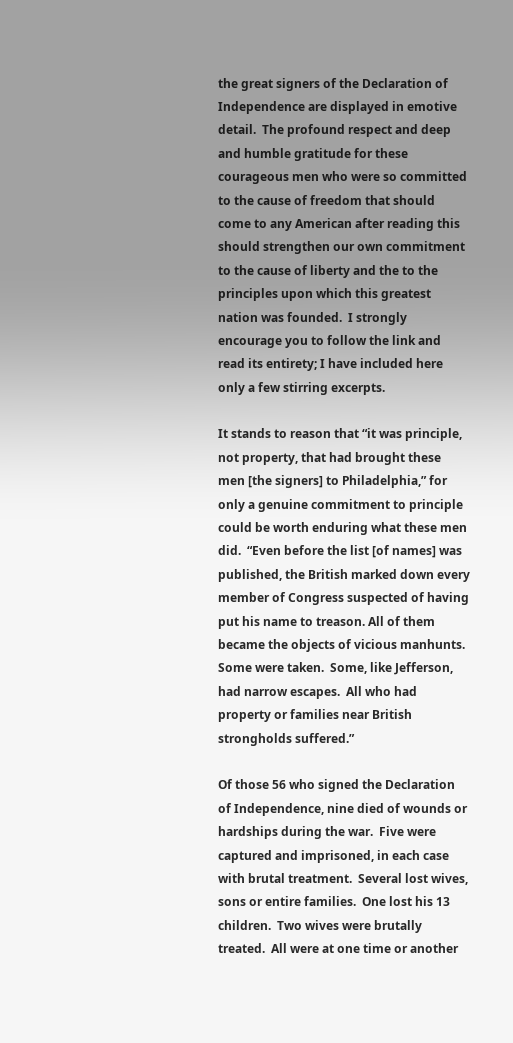the great signers of the Declaration of Independence are displayed in emotive detail.  The profound respect and deep and humble gratitude for these courageous men who were so committed to the cause of freedom that should come to any American after reading this should strengthen our own commitment to the cause of liberty and the to the principles upon which this greatest nation was founded.  I strongly encourage you to follow the link and read its entirety; I have included here only a few stirring excerpts.

It stands to reason that “it was principle, not property, that had brought these men [the signers] to Philadelphia,” for only a genuine commitment to principle could be worth enduring what these men did.  “Even before the list [of names] was published, the British marked down every member of Congress suspected of having put his name to treason. All of them became the objects of vicious manhunts.  Some were taken.  Some, like Jefferson, had narrow escapes.  All who had property or families near British strongholds suffered.”

Of those 56 who signed the Declaration of Independence, nine died of wounds or hardships during the war.  Five were captured and imprisoned, in each case with brutal treatment.  Several lost wives, sons or entire families.  One lost his 13 children.  Two wives were brutally treated.  All were at one time or another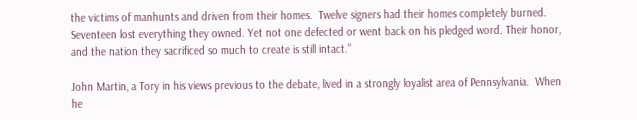the victims of manhunts and driven from their homes.  Twelve signers had their homes completely burned.  Seventeen lost everything they owned. Yet not one defected or went back on his pledged word. Their honor, and the nation they sacrificed so much to create is still intact.”

John Martin, a Tory in his views previous to the debate, lived in a strongly loyalist area of Pennsylvania.  When he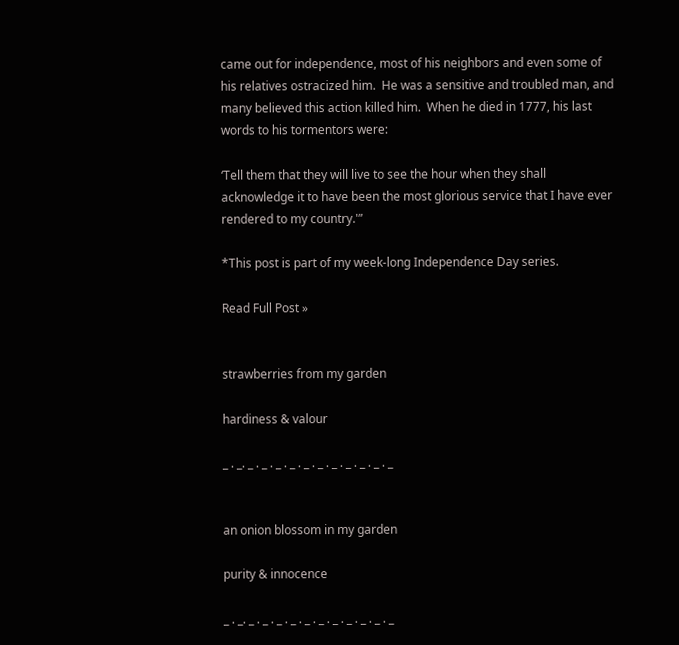came out for independence, most of his neighbors and even some of his relatives ostracized him.  He was a sensitive and troubled man, and many believed this action killed him.  When he died in 1777, his last words to his tormentors were:

‘Tell them that they will live to see the hour when they shall acknowledge it to have been the most glorious service that I have ever rendered to my country.'”

*This post is part of my week-long Independence Day series.

Read Full Post »


strawberries from my garden

hardiness & valour

_ . _. _ . _ . _ . _ . _ . _ . _ . _ . _ . _ . _


an onion blossom in my garden

purity & innocence

_ . _. _ . _ . _ . _ . _ . _ . _ . _ . _ . _ . _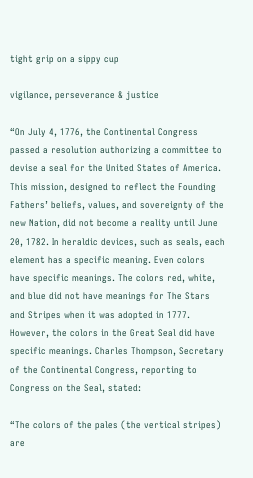tight grip on a sippy cup

vigilance, perseverance & justice

“On July 4, 1776, the Continental Congress passed a resolution authorizing a committee to devise a seal for the United States of America. This mission, designed to reflect the Founding Fathers’ beliefs, values, and sovereignty of the new Nation, did not become a reality until June 20, 1782. In heraldic devices, such as seals, each element has a specific meaning. Even colors have specific meanings. The colors red, white, and blue did not have meanings for The Stars and Stripes when it was adopted in 1777. However, the colors in the Great Seal did have specific meanings. Charles Thompson, Secretary of the Continental Congress, reporting to Congress on the Seal, stated:

“The colors of the pales (the vertical stripes) are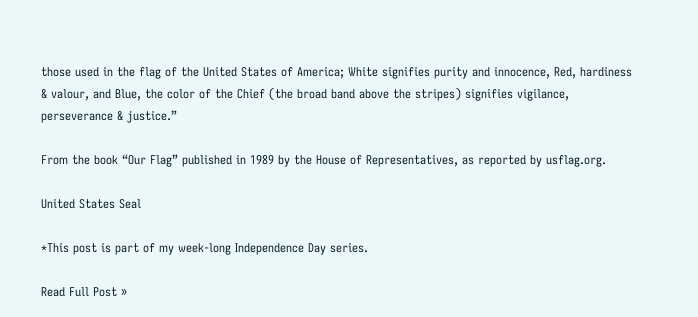those used in the flag of the United States of America; White signifies purity and innocence, Red, hardiness & valour, and Blue, the color of the Chief (the broad band above the stripes) signifies vigilance, perseverance & justice.”

From the book “Our Flag” published in 1989 by the House of Representatives, as reported by usflag.org.

United States Seal

*This post is part of my week-long Independence Day series.

Read Full Post »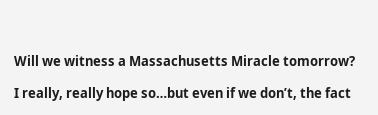Will we witness a Massachusetts Miracle tomorrow?

I really, really hope so…but even if we don’t, the fact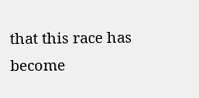that this race has become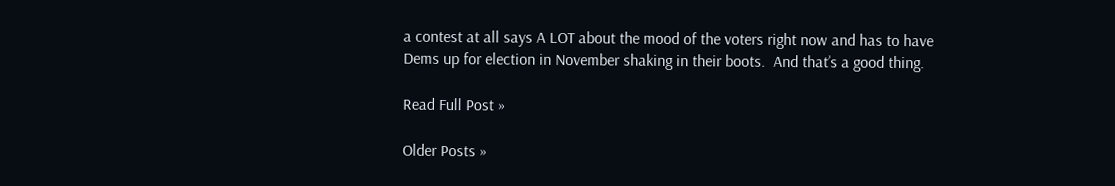a contest at all says A LOT about the mood of the voters right now and has to have Dems up for election in November shaking in their boots.  And that’s a good thing.

Read Full Post »

Older Posts »